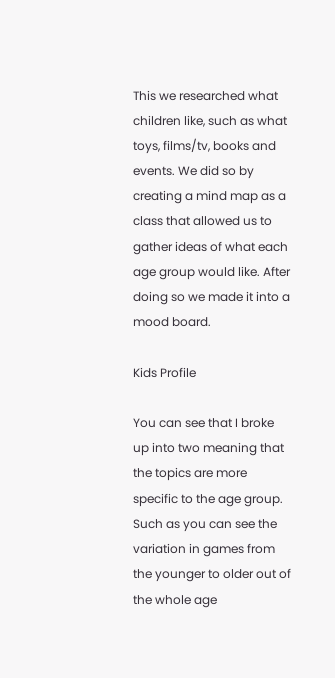This we researched what children like, such as what toys, films/tv, books and events. We did so by creating a mind map as a class that allowed us to gather ideas of what each age group would like. After doing so we made it into a mood board.

Kids Profile

You can see that I broke up into two meaning that the topics are more specific to the age group. Such as you can see the variation in games from the younger to older out of the whole age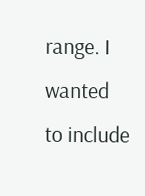range. I wanted to include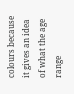colours because it gives an idea of what the age range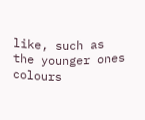like, such as the younger ones colours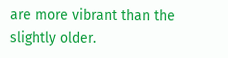are more vibrant than the slightly older.